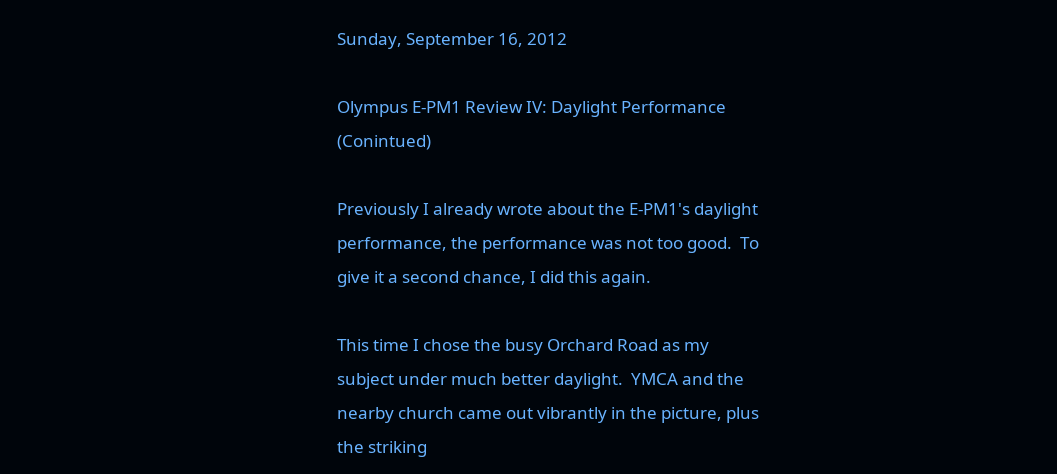Sunday, September 16, 2012

Olympus E-PM1 Review IV: Daylight Performance (Conintued)

Previously I already wrote about the E-PM1's daylight performance, the performance was not too good.  To give it a second chance, I did this again.

This time I chose the busy Orchard Road as my subject under much better daylight.  YMCA and the nearby church came out vibrantly in the picture, plus the striking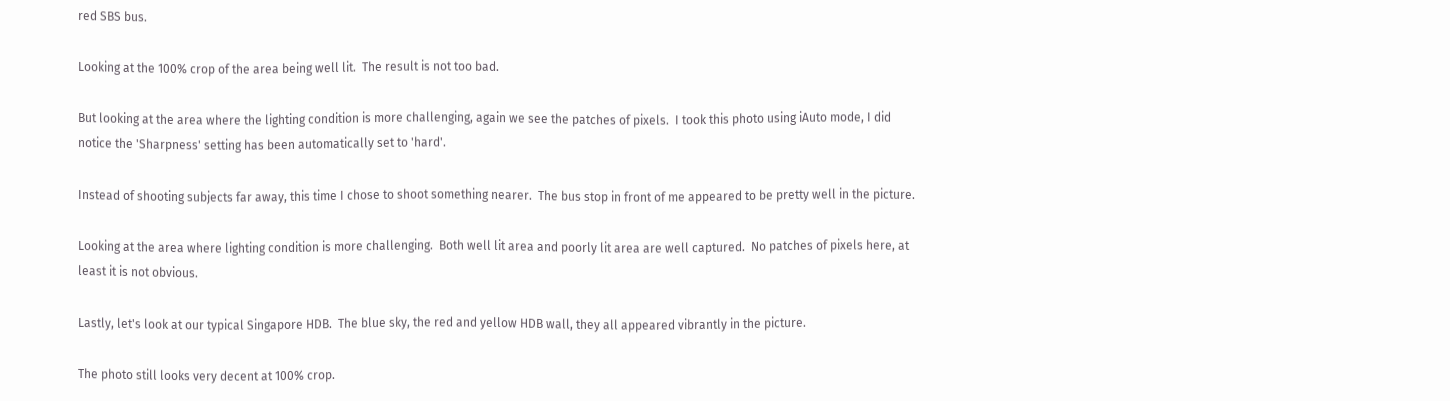red SBS bus.

Looking at the 100% crop of the area being well lit.  The result is not too bad.

But looking at the area where the lighting condition is more challenging, again we see the patches of pixels.  I took this photo using iAuto mode, I did notice the 'Sharpness' setting has been automatically set to 'hard'.

Instead of shooting subjects far away, this time I chose to shoot something nearer.  The bus stop in front of me appeared to be pretty well in the picture.

Looking at the area where lighting condition is more challenging.  Both well lit area and poorly lit area are well captured.  No patches of pixels here, at least it is not obvious.

Lastly, let's look at our typical Singapore HDB.  The blue sky, the red and yellow HDB wall, they all appeared vibrantly in the picture.

The photo still looks very decent at 100% crop.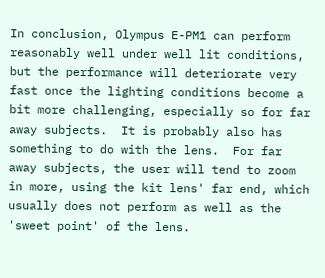In conclusion, Olympus E-PM1 can perform reasonably well under well lit conditions, but the performance will deteriorate very fast once the lighting conditions become a bit more challenging, especially so for far away subjects.  It is probably also has something to do with the lens.  For far away subjects, the user will tend to zoom in more, using the kit lens' far end, which usually does not perform as well as the 'sweet point' of the lens.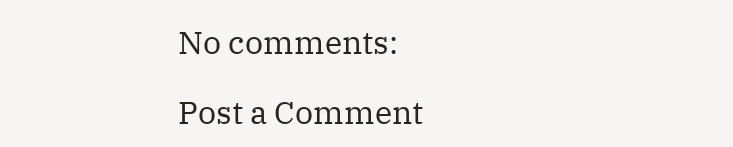No comments:

Post a Comment